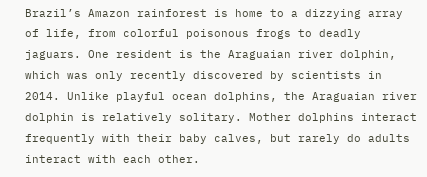Brazil’s Amazon rainforest is home to a dizzying array of life, from colorful poisonous frogs to deadly jaguars. One resident is the Araguaian river dolphin, which was only recently discovered by scientists in 2014. Unlike playful ocean dolphins, the Araguaian river dolphin is relatively solitary. Mother dolphins interact frequently with their baby calves, but rarely do adults interact with each other.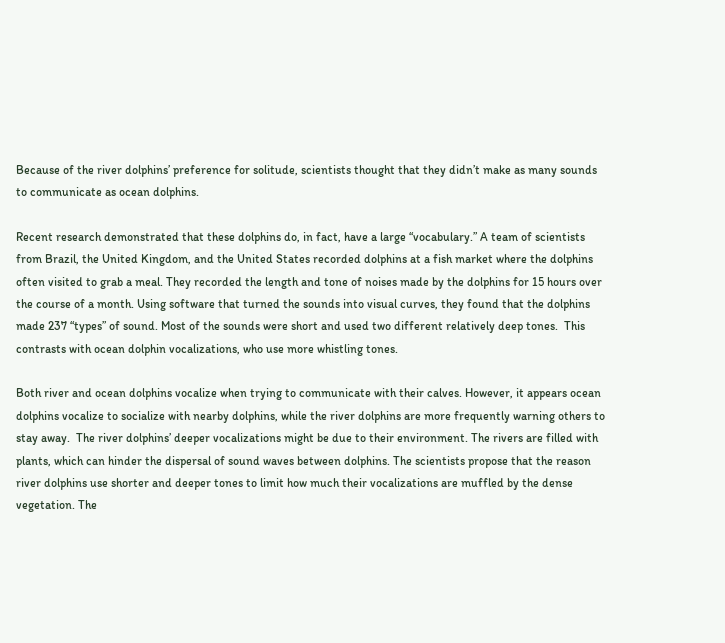Because of the river dolphins’ preference for solitude, scientists thought that they didn’t make as many sounds to communicate as ocean dolphins.

Recent research demonstrated that these dolphins do, in fact, have a large “vocabulary.” A team of scientists from Brazil, the United Kingdom, and the United States recorded dolphins at a fish market where the dolphins often visited to grab a meal. They recorded the length and tone of noises made by the dolphins for 15 hours over the course of a month. Using software that turned the sounds into visual curves, they found that the dolphins made 237 “types” of sound. Most of the sounds were short and used two different relatively deep tones.  This contrasts with ocean dolphin vocalizations, who use more whistling tones.

Both river and ocean dolphins vocalize when trying to communicate with their calves. However, it appears ocean dolphins vocalize to socialize with nearby dolphins, while the river dolphins are more frequently warning others to stay away.  The river dolphins’ deeper vocalizations might be due to their environment. The rivers are filled with plants, which can hinder the dispersal of sound waves between dolphins. The scientists propose that the reason river dolphins use shorter and deeper tones to limit how much their vocalizations are muffled by the dense vegetation. The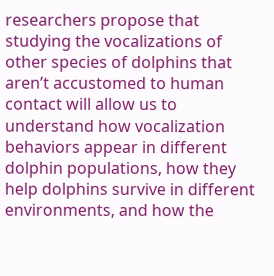researchers propose that studying the vocalizations of other species of dolphins that aren’t accustomed to human contact will allow us to understand how vocalization behaviors appear in different dolphin populations, how they help dolphins survive in different environments, and how the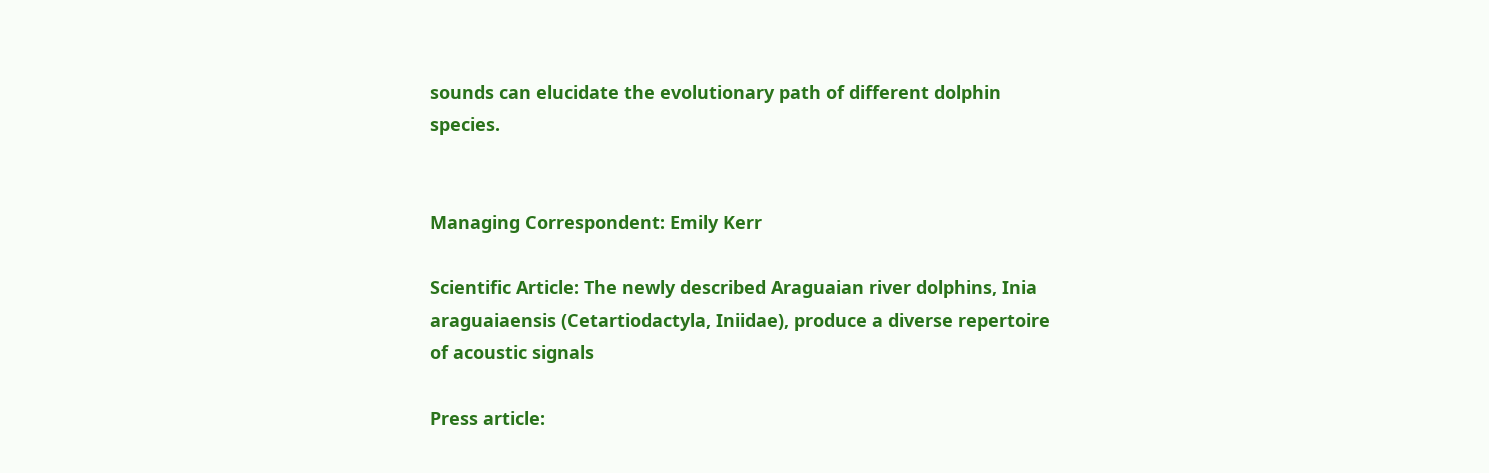sounds can elucidate the evolutionary path of different dolphin species.


Managing Correspondent: Emily Kerr

Scientific Article: The newly described Araguaian river dolphins, Inia araguaiaensis (Cetartiodactyla, Iniidae), produce a diverse repertoire of acoustic signals

Press article: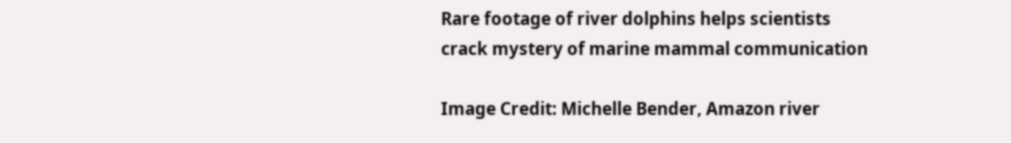Rare footage of river dolphins helps scientists crack mystery of marine mammal communication

Image Credit: Michelle Bender, Amazon river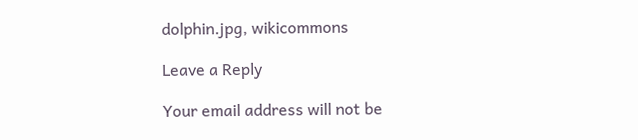dolphin.jpg, wikicommons

Leave a Reply

Your email address will not be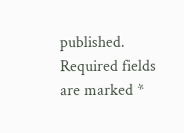published. Required fields are marked *